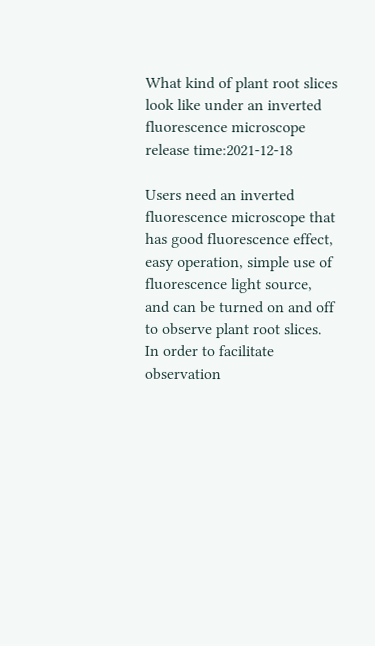What kind of plant root slices look like under an inverted fluorescence microscope
release time:2021-12-18

Users need an inverted fluorescence microscope that has good fluorescence effect, easy operation, simple use of fluorescence light source, and can be turned on and off to observe plant root slices. In order to facilitate observation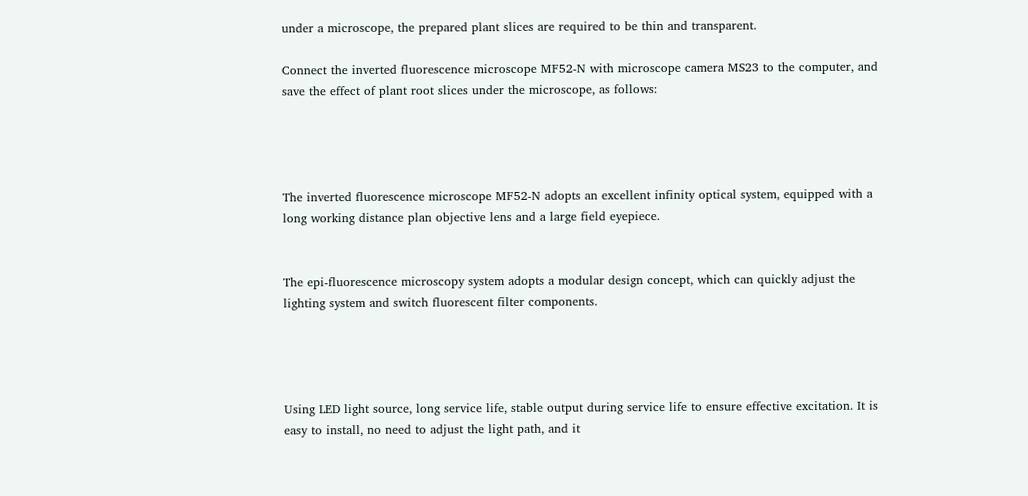under a microscope, the prepared plant slices are required to be thin and transparent.

Connect the inverted fluorescence microscope MF52-N with microscope camera MS23 to the computer, and save the effect of plant root slices under the microscope, as follows:




The inverted fluorescence microscope MF52-N adopts an excellent infinity optical system, equipped with a long working distance plan objective lens and a large field eyepiece.


The epi-fluorescence microscopy system adopts a modular design concept, which can quickly adjust the lighting system and switch fluorescent filter components.




Using LED light source, long service life, stable output during service life to ensure effective excitation. It is easy to install, no need to adjust the light path, and it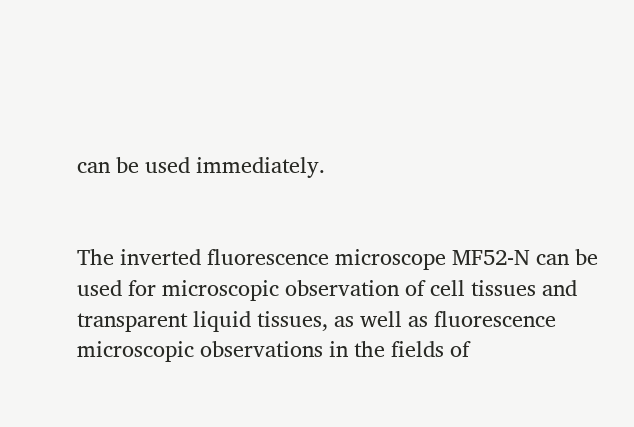can be used immediately.


The inverted fluorescence microscope MF52-N can be used for microscopic observation of cell tissues and transparent liquid tissues, as well as fluorescence microscopic observations in the fields of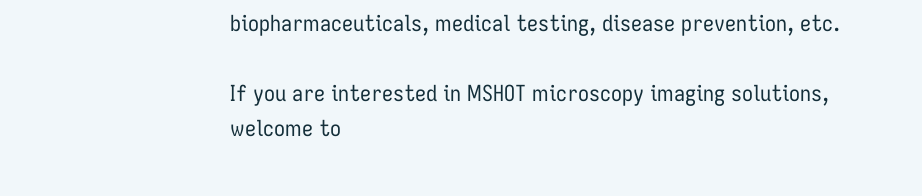biopharmaceuticals, medical testing, disease prevention, etc.

If you are interested in MSHOT microscopy imaging solutions, welcome to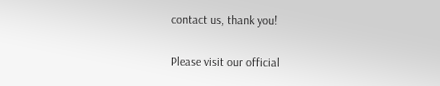contact us, thank you!

Please visit our official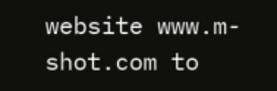website www.m-shot.com to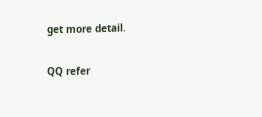get more detail.

QQ refer